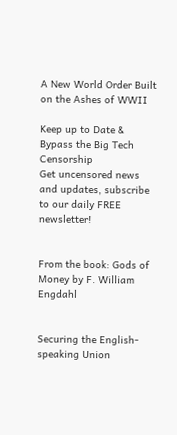A New World Order Built on the Ashes of WWII

Keep up to Date & Bypass the Big Tech Censorship
Get uncensored news and updates, subscribe to our daily FREE newsletter!


From the book: Gods of Money by F. William Engdahl


Securing the English-speaking Union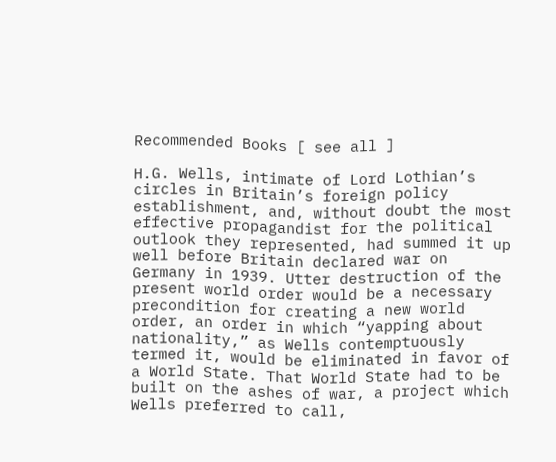Recommended Books [ see all ]

H.G. Wells, intimate of Lord Lothian’s circles in Britain’s foreign policy establishment, and, without doubt the most effective propagandist for the political outlook they represented, had summed it up well before Britain declared war on Germany in 1939. Utter destruction of the present world order would be a necessary precondition for creating a new world order, an order in which “yapping about nationality,” as Wells contemptuously termed it, would be eliminated in favor of a World State. That World State had to be built on the ashes of war, a project which Wells preferred to call,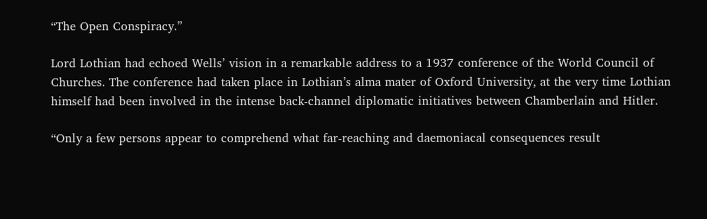“The Open Conspiracy.”

Lord Lothian had echoed Wells’ vision in a remarkable address to a 1937 conference of the World Council of Churches. The conference had taken place in Lothian’s alma mater of Oxford University, at the very time Lothian himself had been involved in the intense back-channel diplomatic initiatives between Chamberlain and Hitler.

“Only a few persons appear to comprehend what far-reaching and daemoniacal consequences result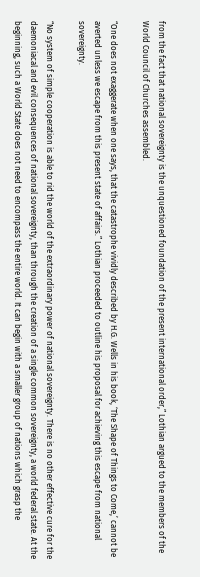from the fact that national sovereignty is the unquestioned foundation of the present international order,” Lothian argued to the members of the World Council of Churches assembled.

“One does not exaggerate when one says, that the catastrophe vividly described by H.G. Wells in his book, ‘The Shape of Things to Come,’ cannot be averted unless we escape from this present state of affairs.” Lothian proceeded to outline his proposal for achieving this escape from national sovereignty.

“No system of simple cooperation is able to rid the world of the extraordinary power of national sovereignty. There is no other effective cure for the daemoniacal and evil consequences of national sovereignty, than through the creation of a single common sovereignty, a world federal state. At the beginning, such a World State does not need to encompass the entire world. It can begin with a smaller group of nations which grasp the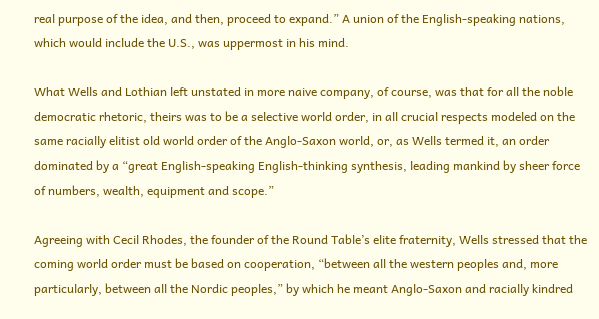real purpose of the idea, and then, proceed to expand.” A union of the English-speaking nations, which would include the U.S., was uppermost in his mind.

What Wells and Lothian left unstated in more naive company, of course, was that for all the noble democratic rhetoric, theirs was to be a selective world order, in all crucial respects modeled on the same racially elitist old world order of the Anglo-Saxon world, or, as Wells termed it, an order dominated by a “great English-speaking English-thinking synthesis, leading mankind by sheer force of numbers, wealth, equipment and scope.”

Agreeing with Cecil Rhodes, the founder of the Round Table’s elite fraternity, Wells stressed that the coming world order must be based on cooperation, “between all the western peoples and, more particularly, between all the Nordic peoples,” by which he meant Anglo-Saxon and racially kindred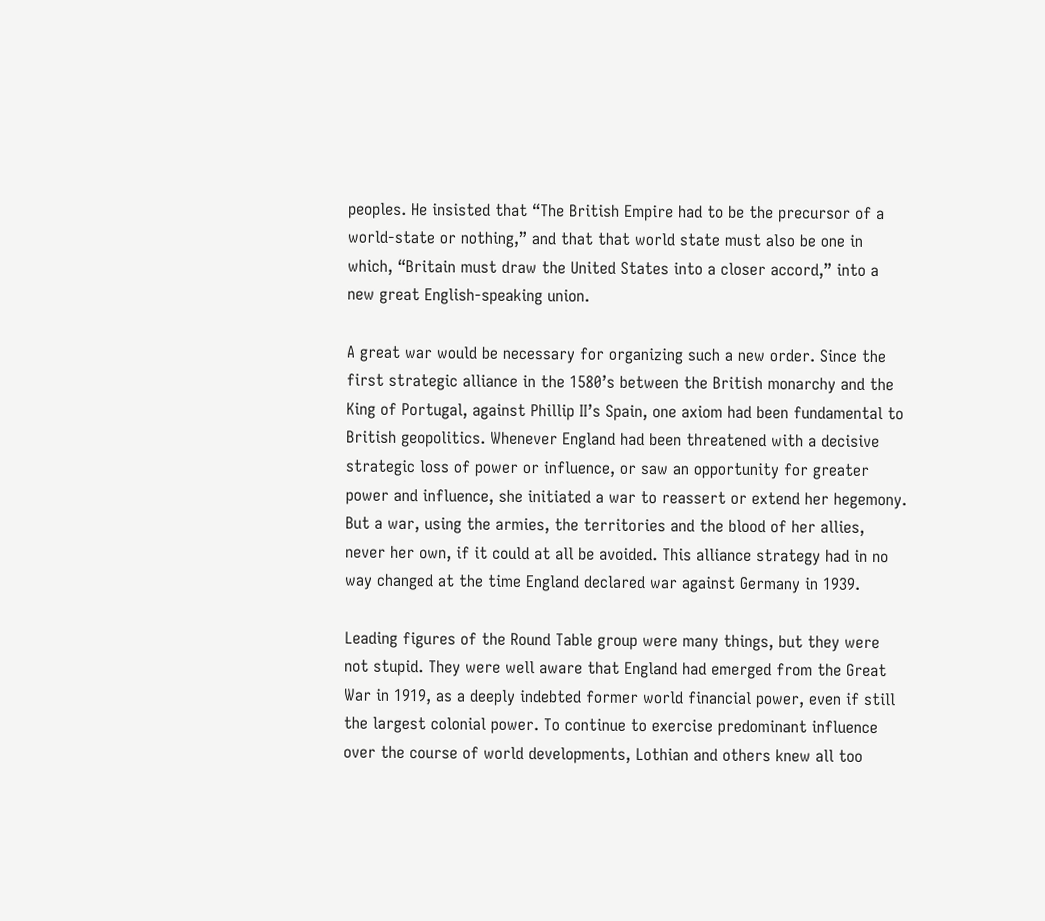peoples. He insisted that “The British Empire had to be the precursor of a world-state or nothing,” and that that world state must also be one in which, “Britain must draw the United States into a closer accord,” into a new great English-speaking union.

A great war would be necessary for organizing such a new order. Since the first strategic alliance in the 1580’s between the British monarchy and the King of Portugal, against Phillip II’s Spain, one axiom had been fundamental to British geopolitics. Whenever England had been threatened with a decisive strategic loss of power or influence, or saw an opportunity for greater power and influence, she initiated a war to reassert or extend her hegemony. But a war, using the armies, the territories and the blood of her allies, never her own, if it could at all be avoided. This alliance strategy had in no way changed at the time England declared war against Germany in 1939.

Leading figures of the Round Table group were many things, but they were not stupid. They were well aware that England had emerged from the Great War in 1919, as a deeply indebted former world financial power, even if still the largest colonial power. To continue to exercise predominant influence over the course of world developments, Lothian and others knew all too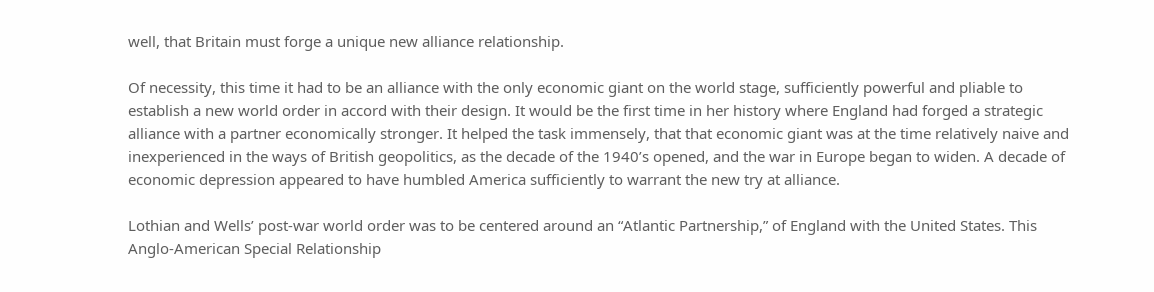well, that Britain must forge a unique new alliance relationship.

Of necessity, this time it had to be an alliance with the only economic giant on the world stage, sufficiently powerful and pliable to establish a new world order in accord with their design. It would be the first time in her history where England had forged a strategic alliance with a partner economically stronger. It helped the task immensely, that that economic giant was at the time relatively naive and inexperienced in the ways of British geopolitics, as the decade of the 1940’s opened, and the war in Europe began to widen. A decade of economic depression appeared to have humbled America sufficiently to warrant the new try at alliance.

Lothian and Wells’ post-war world order was to be centered around an “Atlantic Partnership,” of England with the United States. This Anglo-American Special Relationship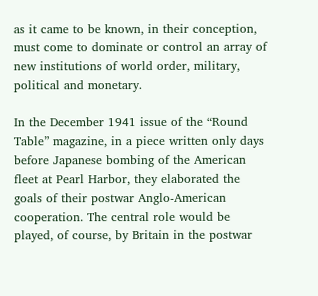as it came to be known, in their conception, must come to dominate or control an array of new institutions of world order, military, political and monetary.

In the December 1941 issue of the “Round Table” magazine, in a piece written only days before Japanese bombing of the American fleet at Pearl Harbor, they elaborated the goals of their postwar Anglo-American cooperation. The central role would be played, of course, by Britain in the postwar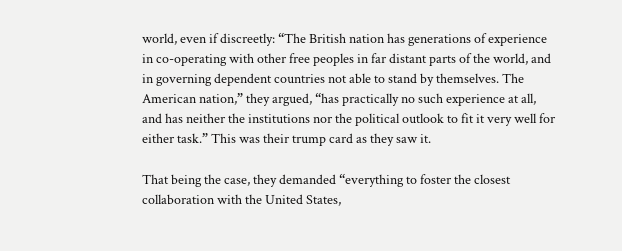world, even if discreetly: “The British nation has generations of experience in co-operating with other free peoples in far distant parts of the world, and in governing dependent countries not able to stand by themselves. The American nation,” they argued, “has practically no such experience at all, and has neither the institutions nor the political outlook to fit it very well for either task.” This was their trump card as they saw it.

That being the case, they demanded “everything to foster the closest collaboration with the United States,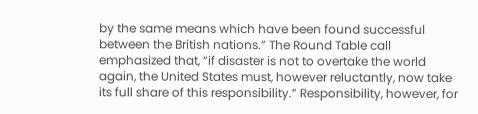by the same means which have been found successful between the British nations.” The Round Table call emphasized that, “if disaster is not to overtake the world again, the United States must, however reluctantly, now take its full share of this responsibility.” Responsibility, however, for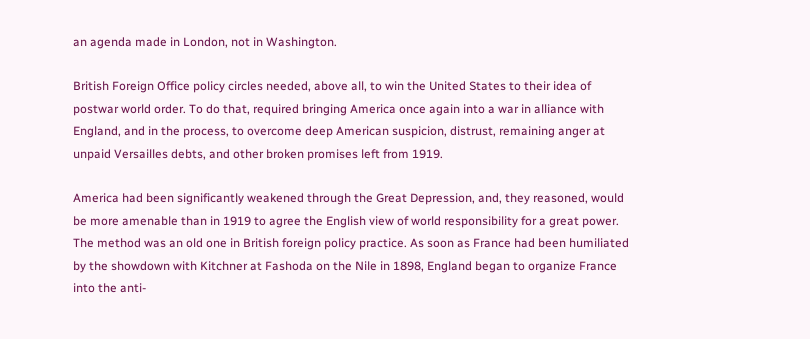an agenda made in London, not in Washington.

British Foreign Office policy circles needed, above all, to win the United States to their idea of postwar world order. To do that, required bringing America once again into a war in alliance with England, and in the process, to overcome deep American suspicion, distrust, remaining anger at unpaid Versailles debts, and other broken promises left from 1919.

America had been significantly weakened through the Great Depression, and, they reasoned, would be more amenable than in 1919 to agree the English view of world responsibility for a great power. The method was an old one in British foreign policy practice. As soon as France had been humiliated by the showdown with Kitchner at Fashoda on the Nile in 1898, England began to organize France into the anti-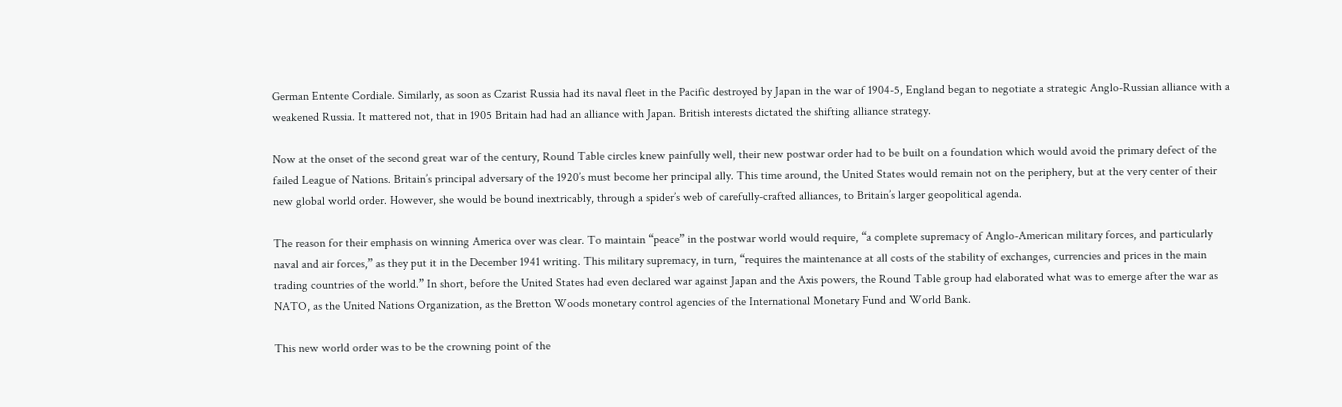German Entente Cordiale. Similarly, as soon as Czarist Russia had its naval fleet in the Pacific destroyed by Japan in the war of 1904-5, England began to negotiate a strategic Anglo-Russian alliance with a weakened Russia. It mattered not, that in 1905 Britain had had an alliance with Japan. British interests dictated the shifting alliance strategy.

Now at the onset of the second great war of the century, Round Table circles knew painfully well, their new postwar order had to be built on a foundation which would avoid the primary defect of the failed League of Nations. Britain’s principal adversary of the 1920’s must become her principal ally. This time around, the United States would remain not on the periphery, but at the very center of their new global world order. However, she would be bound inextricably, through a spider’s web of carefully-crafted alliances, to Britain’s larger geopolitical agenda.

The reason for their emphasis on winning America over was clear. To maintain “peace” in the postwar world would require, “a complete supremacy of Anglo-American military forces, and particularly naval and air forces,” as they put it in the December 1941 writing. This military supremacy, in turn, “requires the maintenance at all costs of the stability of exchanges, currencies and prices in the main trading countries of the world.” In short, before the United States had even declared war against Japan and the Axis powers, the Round Table group had elaborated what was to emerge after the war as NATO, as the United Nations Organization, as the Bretton Woods monetary control agencies of the International Monetary Fund and World Bank.

This new world order was to be the crowning point of the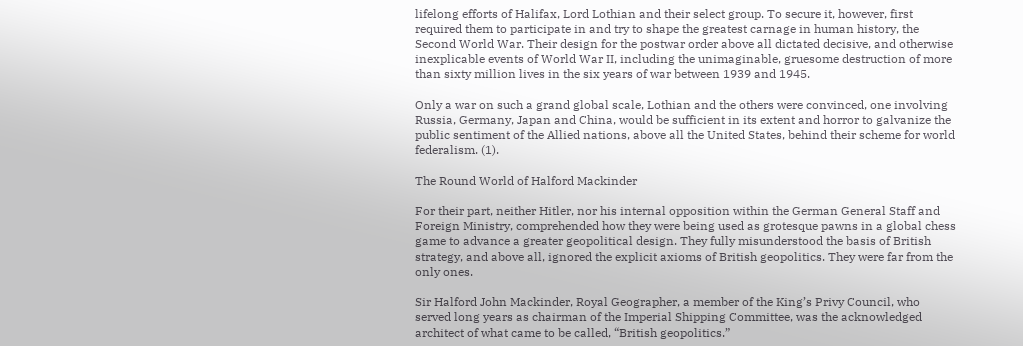lifelong efforts of Halifax, Lord Lothian and their select group. To secure it, however, first required them to participate in and try to shape the greatest carnage in human history, the Second World War. Their design for the postwar order above all dictated decisive, and otherwise inexplicable events of World War II, including the unimaginable, gruesome destruction of more than sixty million lives in the six years of war between 1939 and 1945.

Only a war on such a grand global scale, Lothian and the others were convinced, one involving Russia, Germany, Japan and China, would be sufficient in its extent and horror to galvanize the public sentiment of the Allied nations, above all the United States, behind their scheme for world federalism. (1).

The Round World of Halford Mackinder

For their part, neither Hitler, nor his internal opposition within the German General Staff and Foreign Ministry, comprehended how they were being used as grotesque pawns in a global chess game to advance a greater geopolitical design. They fully misunderstood the basis of British strategy, and above all, ignored the explicit axioms of British geopolitics. They were far from the only ones.

Sir Halford John Mackinder, Royal Geographer, a member of the King’s Privy Council, who served long years as chairman of the Imperial Shipping Committee, was the acknowledged architect of what came to be called, “British geopolitics.”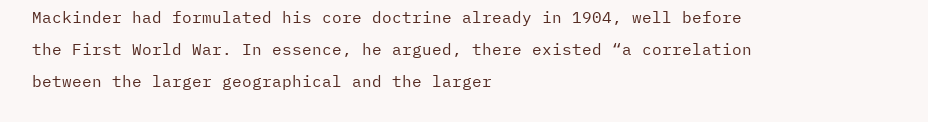Mackinder had formulated his core doctrine already in 1904, well before the First World War. In essence, he argued, there existed “a correlation between the larger geographical and the larger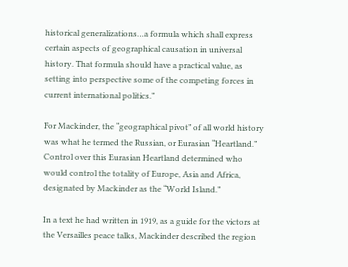historical generalizations…a formula which shall express certain aspects of geographical causation in universal history. That formula should have a practical value, as setting into perspective some of the competing forces in current international politics.”

For Mackinder, the “geographical pivot” of all world history was what he termed the Russian, or Eurasian “Heartland.” Control over this Eurasian Heartland determined who would control the totality of Europe, Asia and Africa, designated by Mackinder as the “World Island.”

In a text he had written in 1919, as a guide for the victors at the Versailles peace talks, Mackinder described the region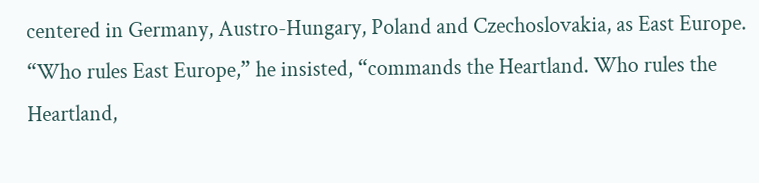centered in Germany, Austro-Hungary, Poland and Czechoslovakia, as East Europe. “Who rules East Europe,” he insisted, “commands the Heartland. Who rules the Heartland,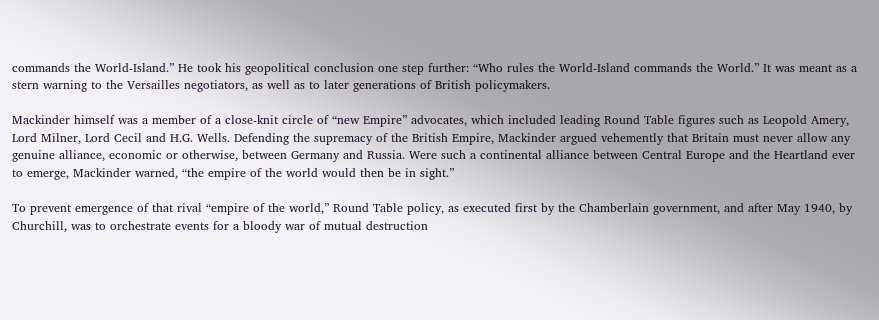commands the World-Island.” He took his geopolitical conclusion one step further: “Who rules the World-Island commands the World.” It was meant as a stern warning to the Versailles negotiators, as well as to later generations of British policymakers.

Mackinder himself was a member of a close-knit circle of “new Empire” advocates, which included leading Round Table figures such as Leopold Amery, Lord Milner, Lord Cecil and H.G. Wells. Defending the supremacy of the British Empire, Mackinder argued vehemently that Britain must never allow any genuine alliance, economic or otherwise, between Germany and Russia. Were such a continental alliance between Central Europe and the Heartland ever to emerge, Mackinder warned, “the empire of the world would then be in sight.”

To prevent emergence of that rival “empire of the world,” Round Table policy, as executed first by the Chamberlain government, and after May 1940, by Churchill, was to orchestrate events for a bloody war of mutual destruction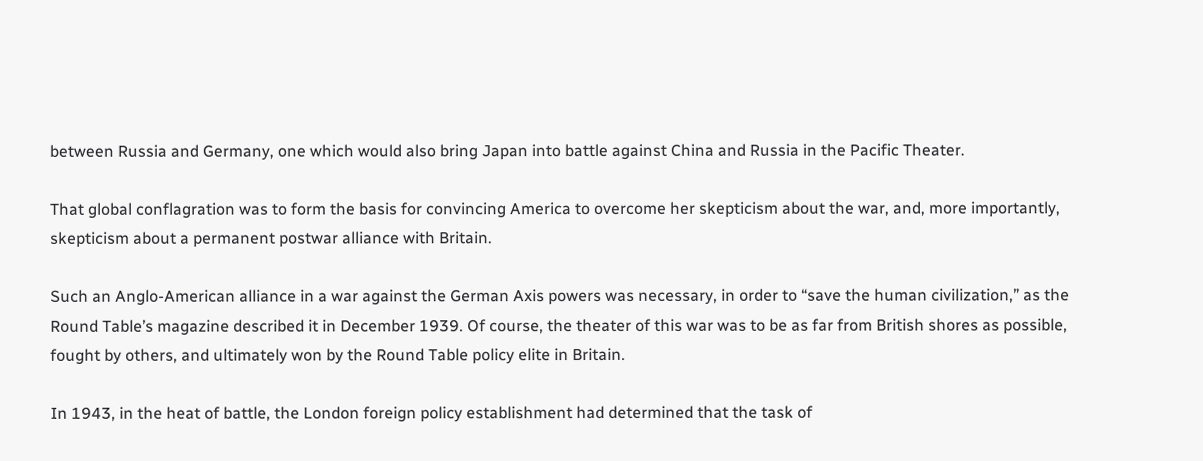between Russia and Germany, one which would also bring Japan into battle against China and Russia in the Pacific Theater.

That global conflagration was to form the basis for convincing America to overcome her skepticism about the war, and, more importantly, skepticism about a permanent postwar alliance with Britain.

Such an Anglo-American alliance in a war against the German Axis powers was necessary, in order to “save the human civilization,” as the Round Table’s magazine described it in December 1939. Of course, the theater of this war was to be as far from British shores as possible, fought by others, and ultimately won by the Round Table policy elite in Britain.

In 1943, in the heat of battle, the London foreign policy establishment had determined that the task of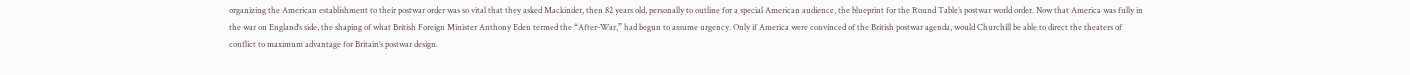organizing the American establishment to their postwar order was so vital that they asked Mackinder, then 82 years old, personally to outline for a special American audience, the blueprint for the Round Table’s postwar world order. Now that America was fully in the war on England’s side, the shaping of what British Foreign Minister Anthony Eden termed the “After-War,” had begun to assume urgency. Only if America were convinced of the British postwar agenda, would Churchill be able to direct the theaters of conflict to maximum advantage for Britain’s postwar design.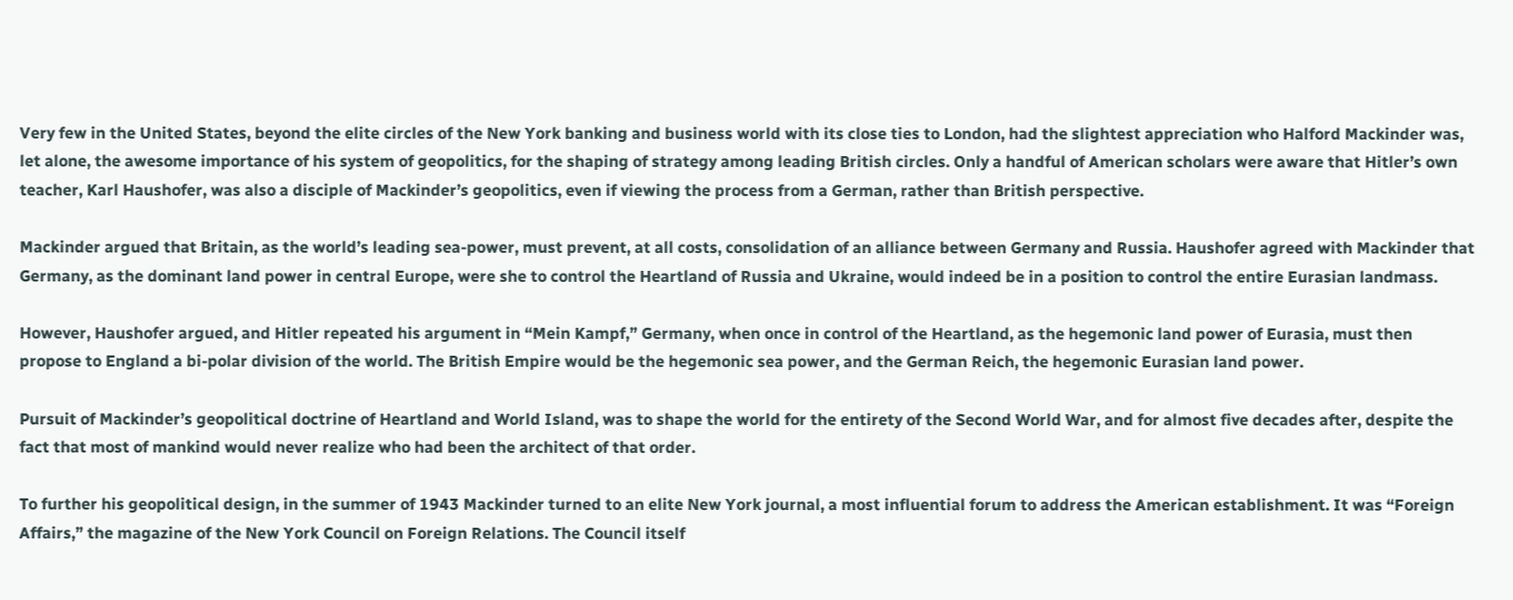Very few in the United States, beyond the elite circles of the New York banking and business world with its close ties to London, had the slightest appreciation who Halford Mackinder was, let alone, the awesome importance of his system of geopolitics, for the shaping of strategy among leading British circles. Only a handful of American scholars were aware that Hitler’s own teacher, Karl Haushofer, was also a disciple of Mackinder’s geopolitics, even if viewing the process from a German, rather than British perspective.

Mackinder argued that Britain, as the world’s leading sea-power, must prevent, at all costs, consolidation of an alliance between Germany and Russia. Haushofer agreed with Mackinder that Germany, as the dominant land power in central Europe, were she to control the Heartland of Russia and Ukraine, would indeed be in a position to control the entire Eurasian landmass.

However, Haushofer argued, and Hitler repeated his argument in “Mein Kampf,” Germany, when once in control of the Heartland, as the hegemonic land power of Eurasia, must then propose to England a bi-polar division of the world. The British Empire would be the hegemonic sea power, and the German Reich, the hegemonic Eurasian land power.

Pursuit of Mackinder’s geopolitical doctrine of Heartland and World Island, was to shape the world for the entirety of the Second World War, and for almost five decades after, despite the fact that most of mankind would never realize who had been the architect of that order.

To further his geopolitical design, in the summer of 1943 Mackinder turned to an elite New York journal, a most influential forum to address the American establishment. It was “Foreign Affairs,” the magazine of the New York Council on Foreign Relations. The Council itself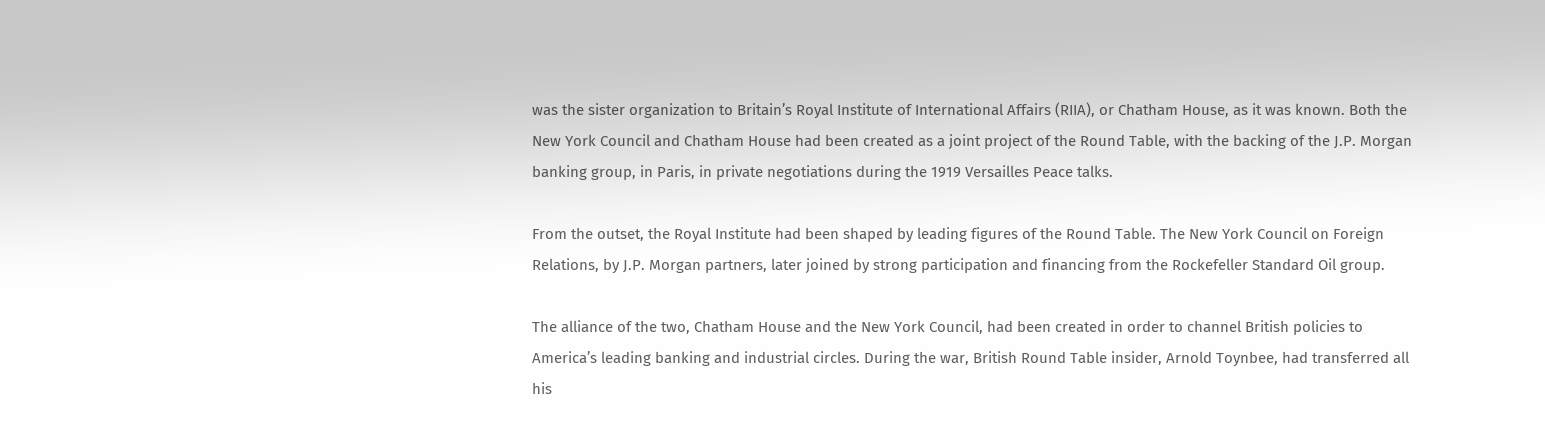was the sister organization to Britain’s Royal Institute of International Affairs (RIIA), or Chatham House, as it was known. Both the New York Council and Chatham House had been created as a joint project of the Round Table, with the backing of the J.P. Morgan banking group, in Paris, in private negotiations during the 1919 Versailles Peace talks.

From the outset, the Royal Institute had been shaped by leading figures of the Round Table. The New York Council on Foreign Relations, by J.P. Morgan partners, later joined by strong participation and financing from the Rockefeller Standard Oil group.

The alliance of the two, Chatham House and the New York Council, had been created in order to channel British policies to America’s leading banking and industrial circles. During the war, British Round Table insider, Arnold Toynbee, had transferred all his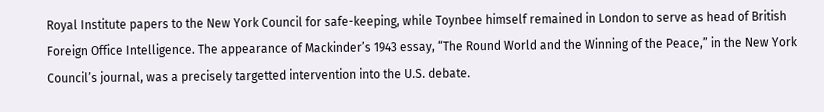Royal Institute papers to the New York Council for safe-keeping, while Toynbee himself remained in London to serve as head of British Foreign Office Intelligence. The appearance of Mackinder’s 1943 essay, “The Round World and the Winning of the Peace,” in the New York Council’s journal, was a precisely targetted intervention into the U.S. debate.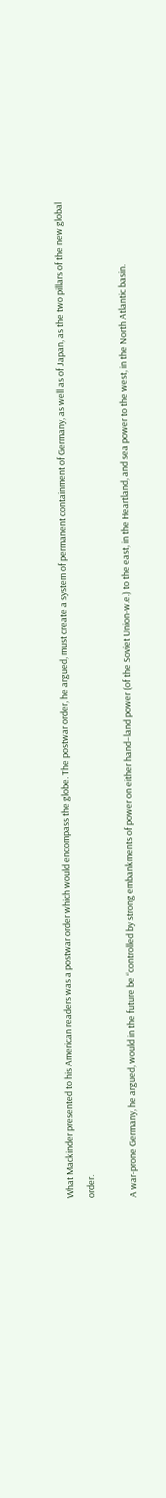What Mackinder presented to his American readers was a postwar order which would encompass the globe. The postwar order, he argued, must create a system of permanent containment of Germany, as well as of Japan, as the two pillars of the new global order.

A war-prone Germany, he argued, would in the future be “controlled by strong embankments of power on either hand–land power (of the Soviet Union-w.e.) to the east, in the Heartland, and sea power to the west, in the North Atlantic basin.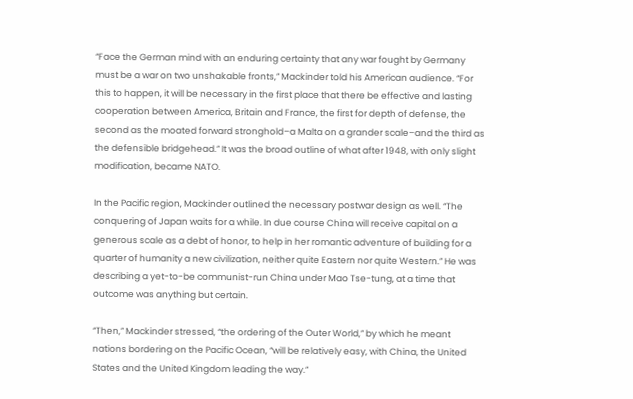“Face the German mind with an enduring certainty that any war fought by Germany must be a war on two unshakable fronts,” Mackinder told his American audience. “For this to happen, it will be necessary in the first place that there be effective and lasting cooperation between America, Britain and France, the first for depth of defense, the second as the moated forward stronghold–a Malta on a grander scale–and the third as the defensible bridgehead.” It was the broad outline of what after 1948, with only slight modification, became NATO.

In the Pacific region, Mackinder outlined the necessary postwar design as well. “The conquering of Japan waits for a while. In due course China will receive capital on a generous scale as a debt of honor, to help in her romantic adventure of building for a quarter of humanity a new civilization, neither quite Eastern nor quite Western.” He was describing a yet-to-be communist-run China under Mao Tse-tung, at a time that outcome was anything but certain.

“Then,” Mackinder stressed, “the ordering of the Outer World,” by which he meant nations bordering on the Pacific Ocean, “will be relatively easy, with China, the United States and the United Kingdom leading the way.”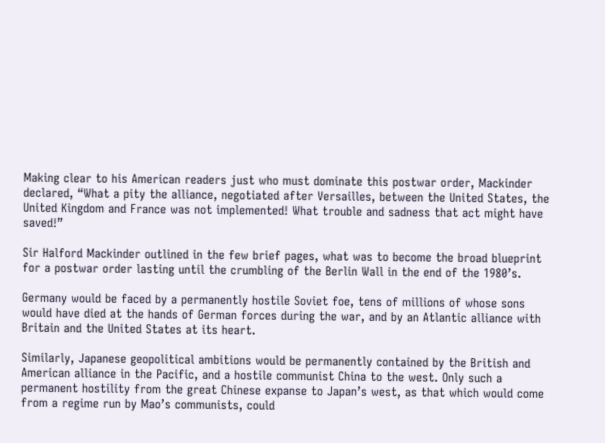Making clear to his American readers just who must dominate this postwar order, Mackinder declared, “What a pity the alliance, negotiated after Versailles, between the United States, the United Kingdom and France was not implemented! What trouble and sadness that act might have saved!”

Sir Halford Mackinder outlined in the few brief pages, what was to become the broad blueprint for a postwar order lasting until the crumbling of the Berlin Wall in the end of the 1980’s.

Germany would be faced by a permanently hostile Soviet foe, tens of millions of whose sons would have died at the hands of German forces during the war, and by an Atlantic alliance with Britain and the United States at its heart.

Similarly, Japanese geopolitical ambitions would be permanently contained by the British and American alliance in the Pacific, and a hostile communist China to the west. Only such a permanent hostility from the great Chinese expanse to Japan’s west, as that which would come from a regime run by Mao’s communists, could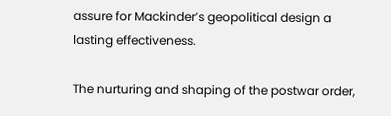assure for Mackinder’s geopolitical design a lasting effectiveness.

The nurturing and shaping of the postwar order,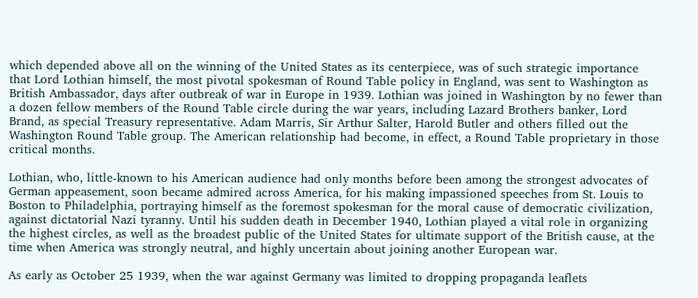which depended above all on the winning of the United States as its centerpiece, was of such strategic importance that Lord Lothian himself, the most pivotal spokesman of Round Table policy in England, was sent to Washington as British Ambassador, days after outbreak of war in Europe in 1939. Lothian was joined in Washington by no fewer than a dozen fellow members of the Round Table circle during the war years, including Lazard Brothers banker, Lord Brand, as special Treasury representative. Adam Marris, Sir Arthur Salter, Harold Butler and others filled out the Washington Round Table group. The American relationship had become, in effect, a Round Table proprietary in those critical months.

Lothian, who, little-known to his American audience had only months before been among the strongest advocates of German appeasement, soon became admired across America, for his making impassioned speeches from St. Louis to Boston to Philadelphia, portraying himself as the foremost spokesman for the moral cause of democratic civilization, against dictatorial Nazi tyranny. Until his sudden death in December 1940, Lothian played a vital role in organizing the highest circles, as well as the broadest public of the United States for ultimate support of the British cause, at the time when America was strongly neutral, and highly uncertain about joining another European war.

As early as October 25 1939, when the war against Germany was limited to dropping propaganda leaflets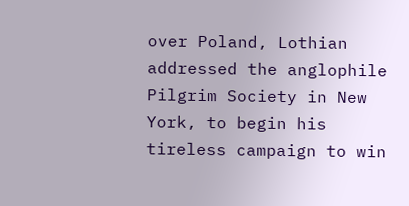over Poland, Lothian addressed the anglophile Pilgrim Society in New York, to begin his tireless campaign to win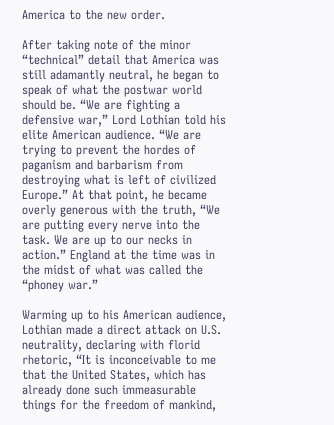America to the new order.

After taking note of the minor “technical” detail that America was still adamantly neutral, he began to speak of what the postwar world should be. “We are fighting a defensive war,” Lord Lothian told his elite American audience. “We are trying to prevent the hordes of paganism and barbarism from destroying what is left of civilized Europe.” At that point, he became overly generous with the truth, “We are putting every nerve into the task. We are up to our necks in action.” England at the time was in the midst of what was called the “phoney war.”

Warming up to his American audience, Lothian made a direct attack on U.S. neutrality, declaring with florid rhetoric, “It is inconceivable to me that the United States, which has already done such immeasurable things for the freedom of mankind,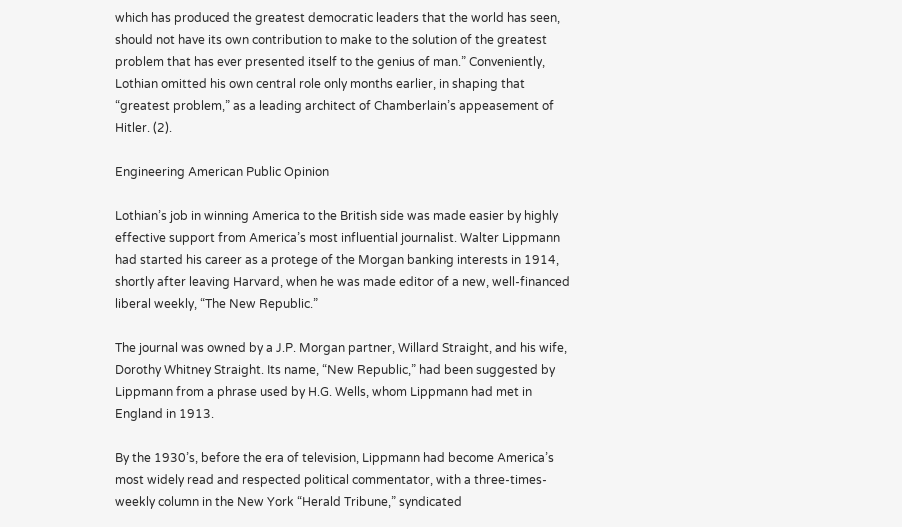which has produced the greatest democratic leaders that the world has seen, should not have its own contribution to make to the solution of the greatest problem that has ever presented itself to the genius of man.” Conveniently, Lothian omitted his own central role only months earlier, in shaping that “greatest problem,” as a leading architect of Chamberlain’s appeasement of Hitler. (2).

Engineering American Public Opinion

Lothian’s job in winning America to the British side was made easier by highly effective support from America’s most influential journalist. Walter Lippmann had started his career as a protege of the Morgan banking interests in 1914, shortly after leaving Harvard, when he was made editor of a new, well-financed liberal weekly, “The New Republic.”

The journal was owned by a J.P. Morgan partner, Willard Straight, and his wife, Dorothy Whitney Straight. Its name, “New Republic,” had been suggested by Lippmann from a phrase used by H.G. Wells, whom Lippmann had met in England in 1913.

By the 1930’s, before the era of television, Lippmann had become America’s most widely read and respected political commentator, with a three-times-weekly column in the New York “Herald Tribune,” syndicated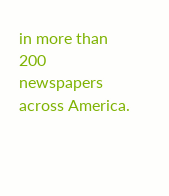in more than 200 newspapers across America.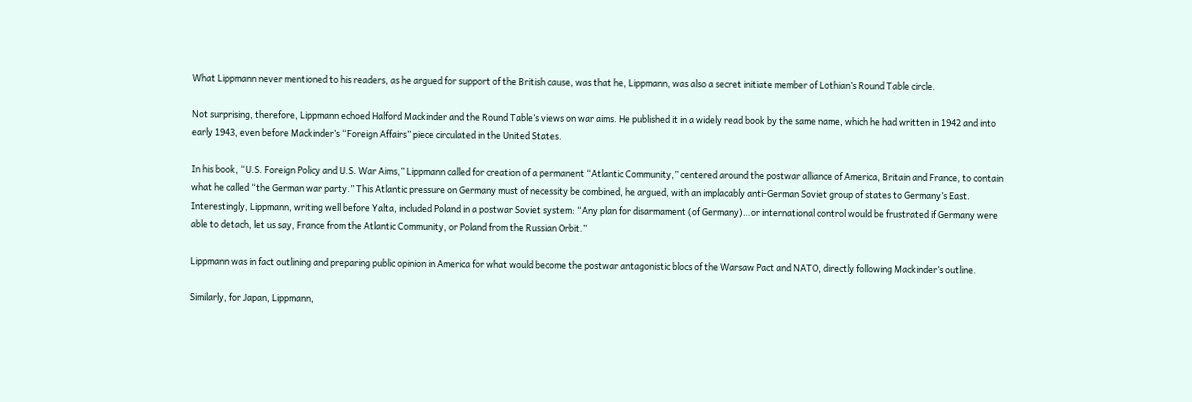What Lippmann never mentioned to his readers, as he argued for support of the British cause, was that he, Lippmann, was also a secret initiate member of Lothian’s Round Table circle.

Not surprising, therefore, Lippmann echoed Halford Mackinder and the Round Table’s views on war aims. He published it in a widely read book by the same name, which he had written in 1942 and into early 1943, even before Mackinder’s “Foreign Affairs” piece circulated in the United States.

In his book, “U.S. Foreign Policy and U.S. War Aims,” Lippmann called for creation of a permanent “Atlantic Community,” centered around the postwar alliance of America, Britain and France, to contain what he called “the German war party.” This Atlantic pressure on Germany must of necessity be combined, he argued, with an implacably anti-German Soviet group of states to Germany’s East. Interestingly, Lippmann, writing well before Yalta, included Poland in a postwar Soviet system: “Any plan for disarmament (of Germany)…or international control would be frustrated if Germany were able to detach, let us say, France from the Atlantic Community, or Poland from the Russian Orbit.”

Lippmann was in fact outlining and preparing public opinion in America for what would become the postwar antagonistic blocs of the Warsaw Pact and NATO, directly following Mackinder’s outline.

Similarly, for Japan, Lippmann,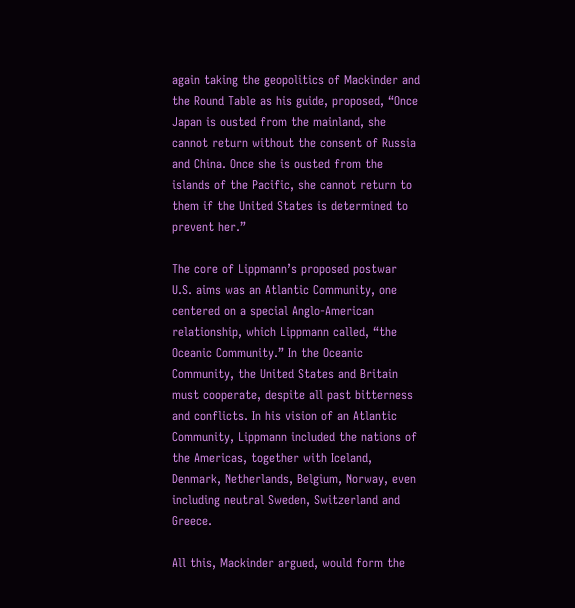again taking the geopolitics of Mackinder and the Round Table as his guide, proposed, “Once Japan is ousted from the mainland, she cannot return without the consent of Russia and China. Once she is ousted from the islands of the Pacific, she cannot return to them if the United States is determined to prevent her.”

The core of Lippmann’s proposed postwar U.S. aims was an Atlantic Community, one centered on a special Anglo-American relationship, which Lippmann called, “the Oceanic Community.” In the Oceanic Community, the United States and Britain must cooperate, despite all past bitterness and conflicts. In his vision of an Atlantic Community, Lippmann included the nations of the Americas, together with Iceland, Denmark, Netherlands, Belgium, Norway, even including neutral Sweden, Switzerland and Greece.

All this, Mackinder argued, would form the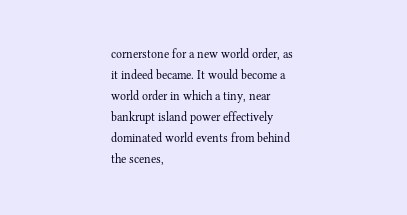cornerstone for a new world order, as it indeed became. It would become a world order in which a tiny, near bankrupt island power effectively dominated world events from behind the scenes,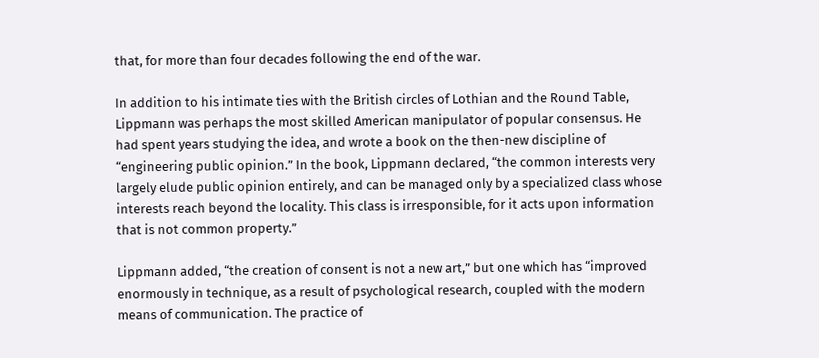that, for more than four decades following the end of the war.

In addition to his intimate ties with the British circles of Lothian and the Round Table, Lippmann was perhaps the most skilled American manipulator of popular consensus. He had spent years studying the idea, and wrote a book on the then-new discipline of “engineering public opinion.” In the book, Lippmann declared, “the common interests very largely elude public opinion entirely, and can be managed only by a specialized class whose interests reach beyond the locality. This class is irresponsible, for it acts upon information that is not common property.”

Lippmann added, “the creation of consent is not a new art,” but one which has “improved enormously in technique, as a result of psychological research, coupled with the modern means of communication. The practice of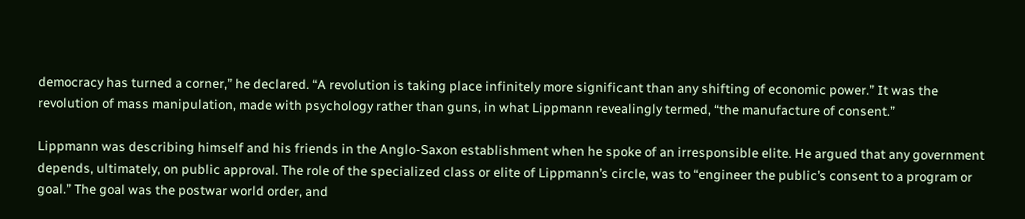democracy has turned a corner,” he declared. “A revolution is taking place infinitely more significant than any shifting of economic power.” It was the revolution of mass manipulation, made with psychology rather than guns, in what Lippmann revealingly termed, “the manufacture of consent.”

Lippmann was describing himself and his friends in the Anglo-Saxon establishment when he spoke of an irresponsible elite. He argued that any government depends, ultimately, on public approval. The role of the specialized class or elite of Lippmann’s circle, was to “engineer the public’s consent to a program or goal.” The goal was the postwar world order, and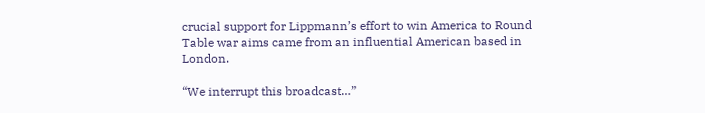crucial support for Lippmann’s effort to win America to Round Table war aims came from an influential American based in London.

“We interrupt this broadcast…”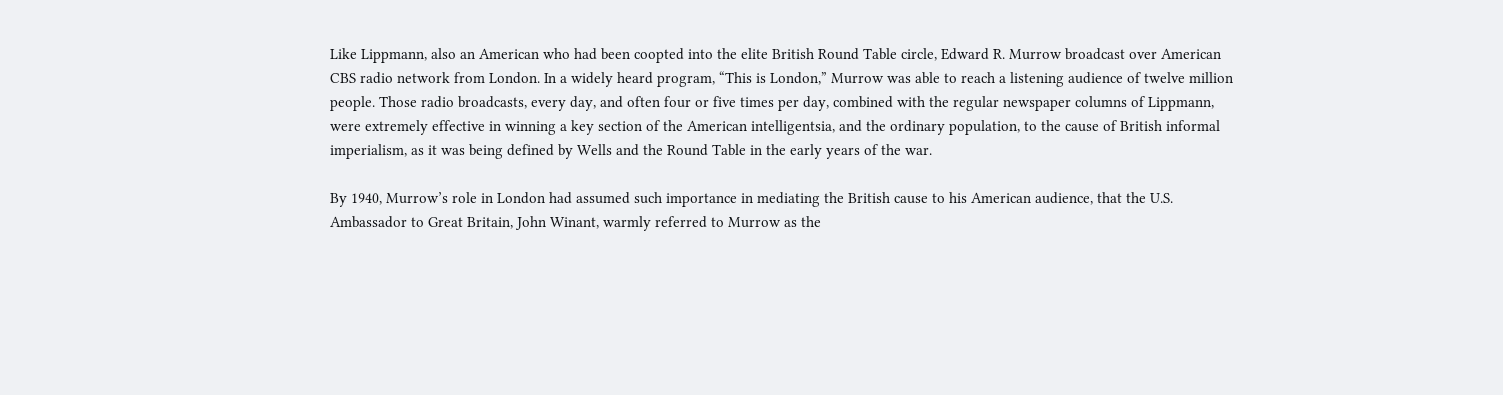Like Lippmann, also an American who had been coopted into the elite British Round Table circle, Edward R. Murrow broadcast over American CBS radio network from London. In a widely heard program, “This is London,” Murrow was able to reach a listening audience of twelve million people. Those radio broadcasts, every day, and often four or five times per day, combined with the regular newspaper columns of Lippmann, were extremely effective in winning a key section of the American intelligentsia, and the ordinary population, to the cause of British informal imperialism, as it was being defined by Wells and the Round Table in the early years of the war.

By 1940, Murrow’s role in London had assumed such importance in mediating the British cause to his American audience, that the U.S. Ambassador to Great Britain, John Winant, warmly referred to Murrow as the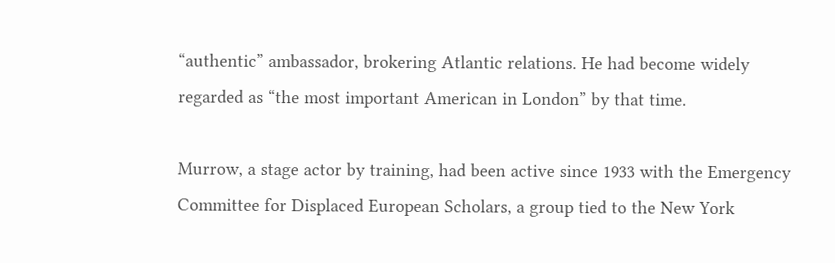“authentic” ambassador, brokering Atlantic relations. He had become widely regarded as “the most important American in London” by that time.

Murrow, a stage actor by training, had been active since 1933 with the Emergency Committee for Displaced European Scholars, a group tied to the New York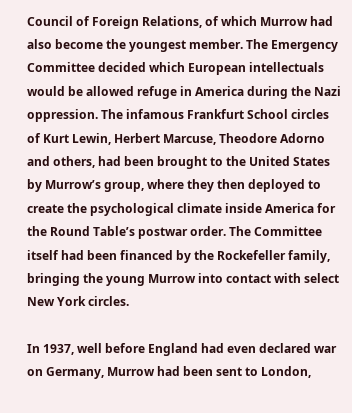Council of Foreign Relations, of which Murrow had also become the youngest member. The Emergency Committee decided which European intellectuals would be allowed refuge in America during the Nazi oppression. The infamous Frankfurt School circles of Kurt Lewin, Herbert Marcuse, Theodore Adorno and others, had been brought to the United States by Murrow’s group, where they then deployed to create the psychological climate inside America for the Round Table’s postwar order. The Committee itself had been financed by the Rockefeller family, bringing the young Murrow into contact with select New York circles.

In 1937, well before England had even declared war on Germany, Murrow had been sent to London,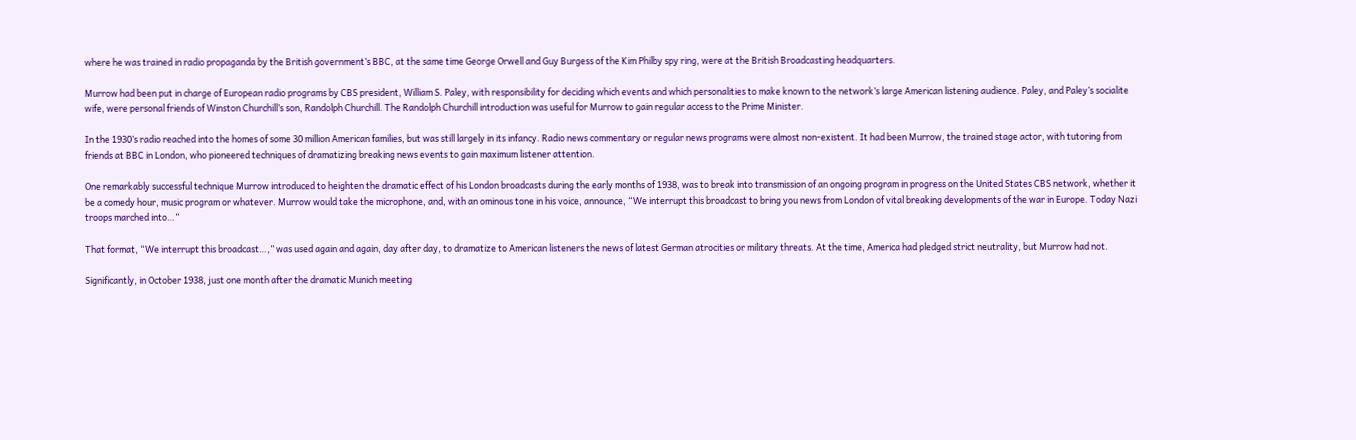where he was trained in radio propaganda by the British government’s BBC, at the same time George Orwell and Guy Burgess of the Kim Philby spy ring, were at the British Broadcasting headquarters.

Murrow had been put in charge of European radio programs by CBS president, William S. Paley, with responsibility for deciding which events and which personalities to make known to the network’s large American listening audience. Paley, and Paley’s socialite wife, were personal friends of Winston Churchill’s son, Randolph Churchill. The Randolph Churchill introduction was useful for Murrow to gain regular access to the Prime Minister.

In the 1930’s radio reached into the homes of some 30 million American families, but was still largely in its infancy. Radio news commentary or regular news programs were almost non-existent. It had been Murrow, the trained stage actor, with tutoring from friends at BBC in London, who pioneered techniques of dramatizing breaking news events to gain maximum listener attention.

One remarkably successful technique Murrow introduced to heighten the dramatic effect of his London broadcasts during the early months of 1938, was to break into transmission of an ongoing program in progress on the United States CBS network, whether it be a comedy hour, music program or whatever. Murrow would take the microphone, and, with an ominous tone in his voice, announce, “We interrupt this broadcast to bring you news from London of vital breaking developments of the war in Europe. Today Nazi troops marched into…”

That format, “We interrupt this broadcast…,” was used again and again, day after day, to dramatize to American listeners the news of latest German atrocities or military threats. At the time, America had pledged strict neutrality, but Murrow had not.

Significantly, in October 1938, just one month after the dramatic Munich meeting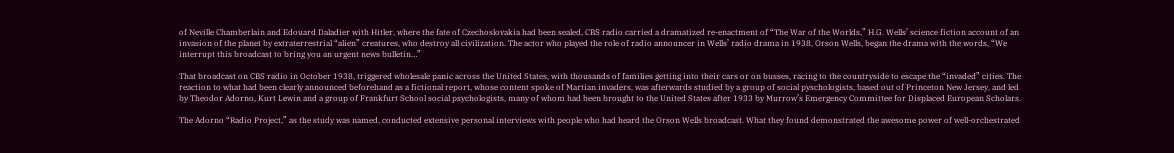of Neville Chamberlain and Edouard Daladier with Hitler, where the fate of Czechoslovakia had been sealed, CBS radio carried a dramatized re-enactment of “The War of the Worlds,” H.G. Wells’ science fiction account of an invasion of the planet by extraterrestrial “alien” creatures, who destroy all civilization. The actor who played the role of radio announcer in Wells’ radio drama in 1938, Orson Wells, began the drama with the words, “We interrupt this broadcast to bring you an urgent news bulletin…”

That broadcast on CBS radio in October 1938, triggered wholesale panic across the United States, with thousands of families getting into their cars or on busses, racing to the countryside to escape the “invaded” cities. The reaction to what had been clearly announced beforehand as a fictional report, whose content spoke of Martian invaders, was afterwards studied by a group of social pyschologists, based out of Princeton New Jersey, and led by Theodor Adorno, Kurt Lewin and a group of Frankfurt School social psychologists, many of whom had been brought to the United States after 1933 by Murrow’s Emergency Committee for Displaced European Scholars.

The Adorno “Radio Project,” as the study was named, conducted extensive personal interviews with people who had heard the Orson Wells broadcast. What they found demonstrated the awesome power of well-orchestrated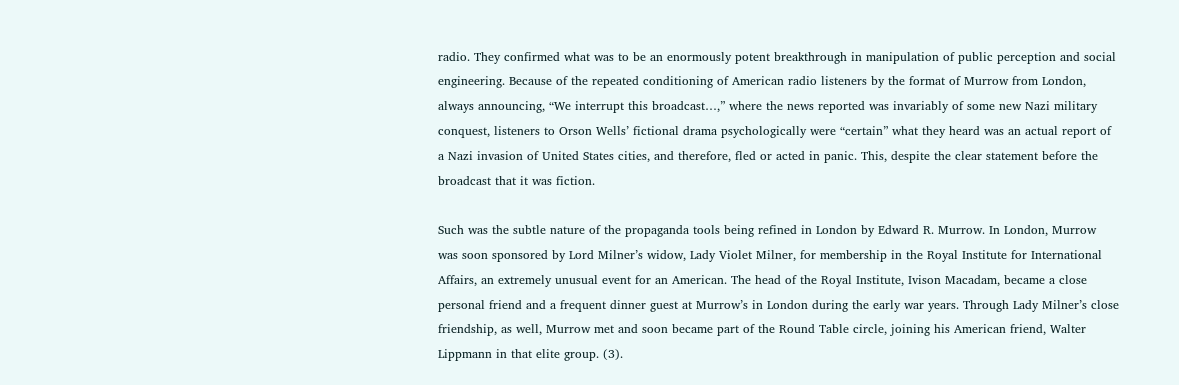radio. They confirmed what was to be an enormously potent breakthrough in manipulation of public perception and social engineering. Because of the repeated conditioning of American radio listeners by the format of Murrow from London, always announcing, “We interrupt this broadcast…,” where the news reported was invariably of some new Nazi military conquest, listeners to Orson Wells’ fictional drama psychologically were “certain” what they heard was an actual report of a Nazi invasion of United States cities, and therefore, fled or acted in panic. This, despite the clear statement before the broadcast that it was fiction.

Such was the subtle nature of the propaganda tools being refined in London by Edward R. Murrow. In London, Murrow was soon sponsored by Lord Milner’s widow, Lady Violet Milner, for membership in the Royal Institute for International Affairs, an extremely unusual event for an American. The head of the Royal Institute, Ivison Macadam, became a close personal friend and a frequent dinner guest at Murrow’s in London during the early war years. Through Lady Milner’s close friendship, as well, Murrow met and soon became part of the Round Table circle, joining his American friend, Walter Lippmann in that elite group. (3).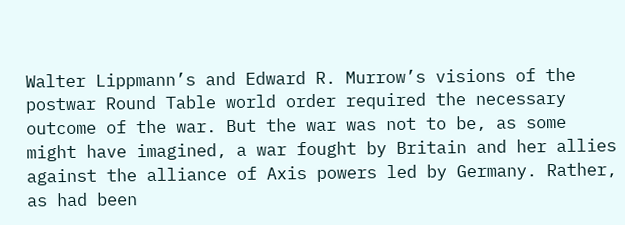Walter Lippmann’s and Edward R. Murrow’s visions of the postwar Round Table world order required the necessary outcome of the war. But the war was not to be, as some might have imagined, a war fought by Britain and her allies against the alliance of Axis powers led by Germany. Rather, as had been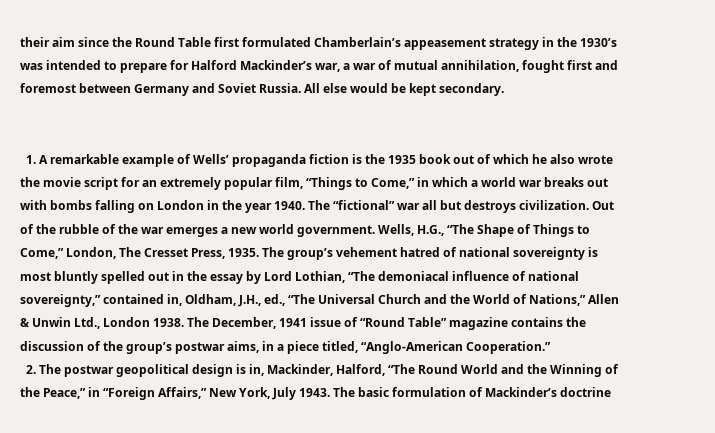their aim since the Round Table first formulated Chamberlain’s appeasement strategy in the 1930’s was intended to prepare for Halford Mackinder’s war, a war of mutual annihilation, fought first and foremost between Germany and Soviet Russia. All else would be kept secondary.


  1. A remarkable example of Wells’ propaganda fiction is the 1935 book out of which he also wrote the movie script for an extremely popular film, “Things to Come,” in which a world war breaks out with bombs falling on London in the year 1940. The “fictional” war all but destroys civilization. Out of the rubble of the war emerges a new world government. Wells, H.G., “The Shape of Things to Come,” London, The Cresset Press, 1935. The group’s vehement hatred of national sovereignty is most bluntly spelled out in the essay by Lord Lothian, “The demoniacal influence of national sovereignty,” contained in, Oldham, J.H., ed., “The Universal Church and the World of Nations,” Allen & Unwin Ltd., London 1938. The December, 1941 issue of “Round Table” magazine contains the discussion of the group’s postwar aims, in a piece titled, “Anglo-American Cooperation.”
  2. The postwar geopolitical design is in, Mackinder, Halford, “The Round World and the Winning of the Peace,” in “Foreign Affairs,” New York, July 1943. The basic formulation of Mackinder’s doctrine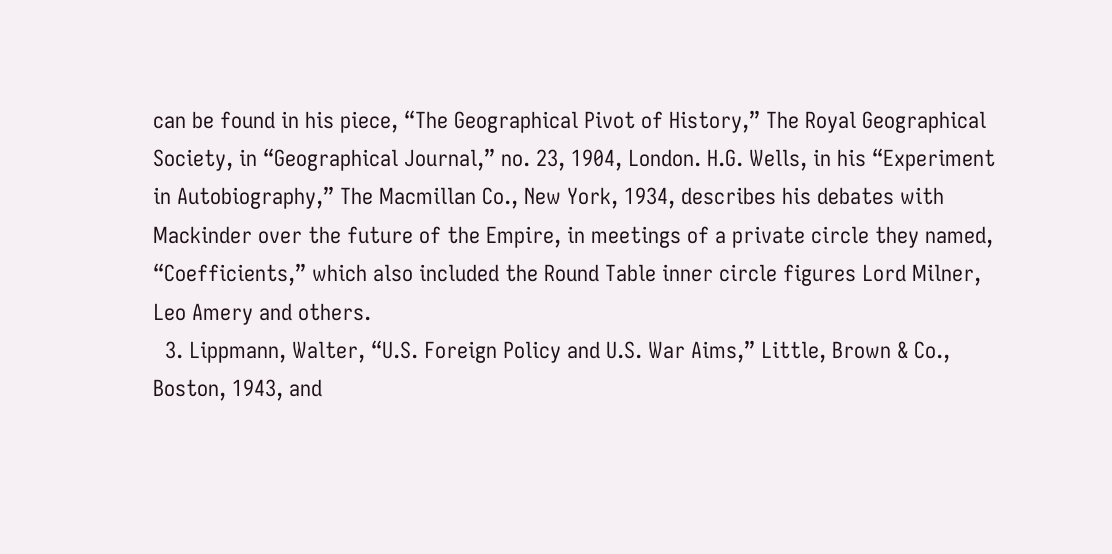can be found in his piece, “The Geographical Pivot of History,” The Royal Geographical Society, in “Geographical Journal,” no. 23, 1904, London. H.G. Wells, in his “Experiment in Autobiography,” The Macmillan Co., New York, 1934, describes his debates with Mackinder over the future of the Empire, in meetings of a private circle they named, “Coefficients,” which also included the Round Table inner circle figures Lord Milner, Leo Amery and others.
  3. Lippmann, Walter, “U.S. Foreign Policy and U.S. War Aims,” Little, Brown & Co., Boston, 1943, and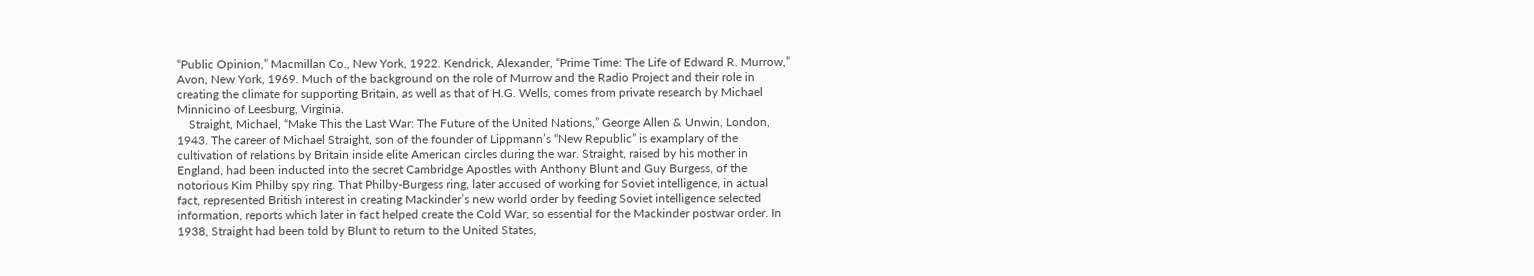“Public Opinion,” Macmillan Co., New York, 1922. Kendrick, Alexander, “Prime Time: The Life of Edward R. Murrow,” Avon, New York, 1969. Much of the background on the role of Murrow and the Radio Project and their role in creating the climate for supporting Britain, as well as that of H.G. Wells, comes from private research by Michael Minnicino of Leesburg, Virginia.
    Straight, Michael, “Make This the Last War: The Future of the United Nations,” George Allen & Unwin, London, 1943. The career of Michael Straight, son of the founder of Lippmann’s “New Republic” is examplary of the cultivation of relations by Britain inside elite American circles during the war. Straight, raised by his mother in England, had been inducted into the secret Cambridge Apostles with Anthony Blunt and Guy Burgess, of the notorious Kim Philby spy ring. That Philby-Burgess ring, later accused of working for Soviet intelligence, in actual fact, represented British interest in creating Mackinder’s new world order by feeding Soviet intelligence selected information, reports which later in fact helped create the Cold War, so essential for the Mackinder postwar order. In 1938, Straight had been told by Blunt to return to the United States,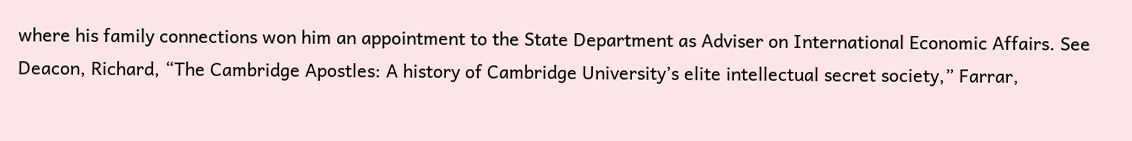where his family connections won him an appointment to the State Department as Adviser on International Economic Affairs. See Deacon, Richard, “The Cambridge Apostles: A history of Cambridge University’s elite intellectual secret society,” Farrar,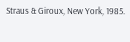Straus & Giroux, New York, 1985.